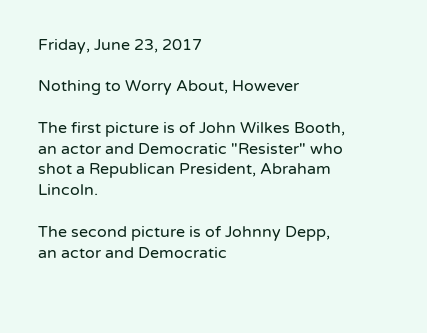Friday, June 23, 2017

Nothing to Worry About, However

The first picture is of John Wilkes Booth, an actor and Democratic "Resister" who shot a Republican President, Abraham Lincoln.

The second picture is of Johnny Depp, an actor and Democratic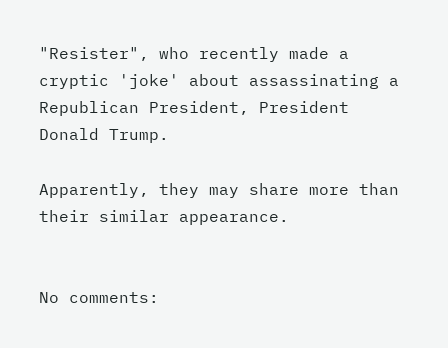"Resister", who recently made a cryptic 'joke' about assassinating a Republican President, President Donald Trump.

Apparently, they may share more than their similar appearance.


No comments: